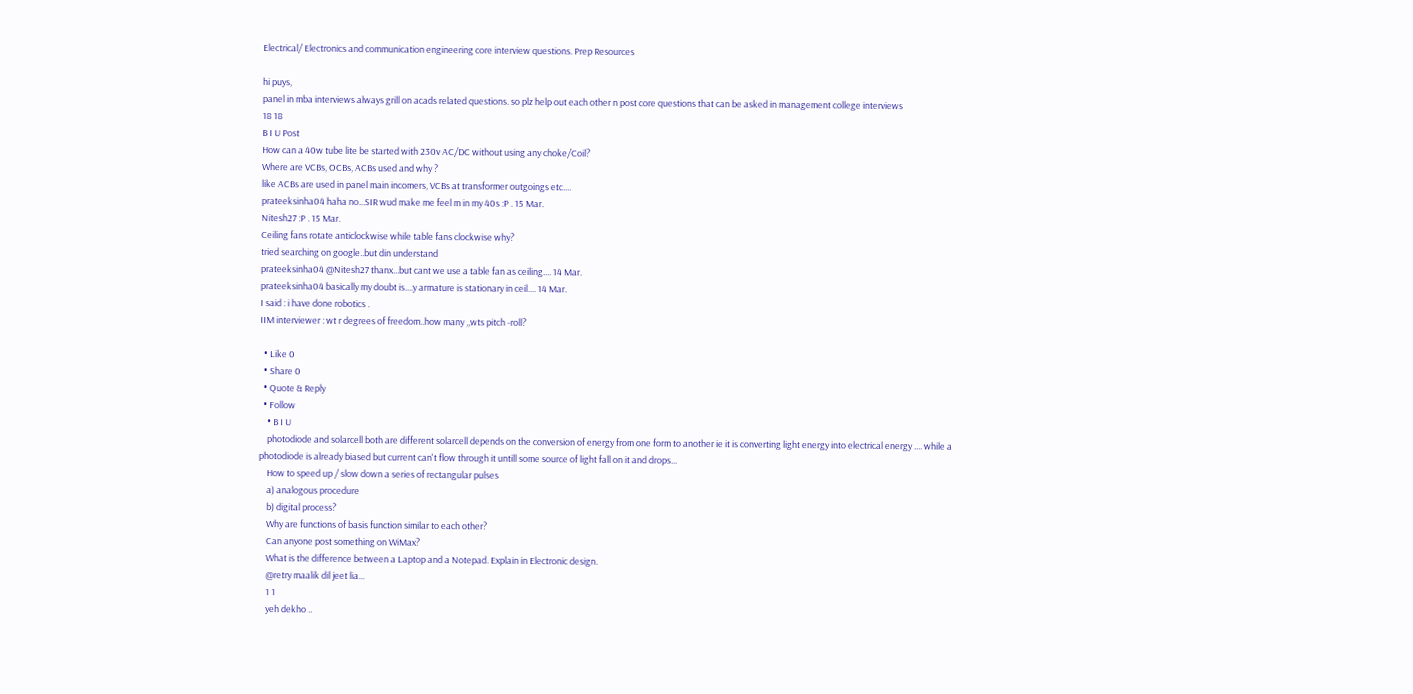Electrical/ Electronics and communication engineering core interview questions. Prep Resources

hi puys,
panel in mba interviews always grill on acads related questions. so plz help out each other n post core questions that can be asked in management college interviews
18 18
B I U Post
How can a 40w tube lite be started with 230v AC/DC without using any choke/Coil?
Where are VCBs, OCBs, ACBs used and why ?
like ACBs are used in panel main incomers, VCBs at transformer outgoings etc....
prateeksinha04 haha no...SIR wud make me feel m in my 40s :P . 15 Mar.
Nitesh27 :P . 15 Mar.
Ceiling fans rotate anticlockwise while table fans clockwise why?
tried searching on google..but din understand
prateeksinha04 @Nitesh27 thanx...but cant we use a table fan as ceiling.... 14 Mar.
prateeksinha04 basically my doubt is....y armature is stationary in ceil.... 14 Mar.
I said : i have done robotics .
IIM interviewer : wt r degrees of freedom..how many ,,wts pitch -roll?

  • Like 0
  • Share 0
  • Quote & Reply
  • Follow
    • B I U
    photodiode and solarcell both are different solarcell depends on the conversion of energy from one form to another ie it is converting light energy into electrical energy .... while a photodiode is already biased but current can't flow through it untill some source of light fall on it and drops...
    How to speed up / slow down a series of rectangular pulses
    a) analogous procedure
    b) digital process?
    Why are functions of basis function similar to each other?
    Can anyone post something on WiMax?
    What is the difference between a Laptop and a Notepad. Explain in Electronic design.
    @retry maalik dil jeet lia...
    1 1
    yeh dekho ..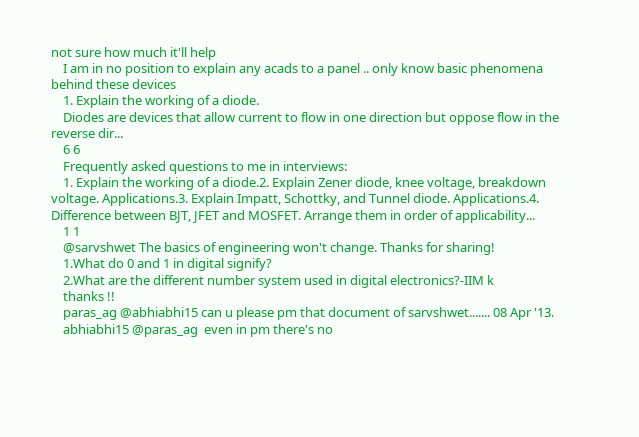not sure how much it'll help
    I am in no position to explain any acads to a panel .. only know basic phenomena behind these devices
    1. Explain the working of a diode.
    Diodes are devices that allow current to flow in one direction but oppose flow in the reverse dir...
    6 6
    Frequently asked questions to me in interviews:
    1. Explain the working of a diode.2. Explain Zener diode, knee voltage, breakdown voltage. Applications.3. Explain Impatt, Schottky, and Tunnel diode. Applications.4. Difference between BJT, JFET and MOSFET. Arrange them in order of applicability...
    1 1
    @sarvshwet The basics of engineering won't change. Thanks for sharing!
    1.What do 0 and 1 in digital signify?
    2.What are the different number system used in digital electronics?-IIM k
    thanks !!
    paras_ag @abhiabhi15 can u please pm that document of sarvshwet....... 08 Apr '13.
    abhiabhi15 @paras_ag  even in pm there's no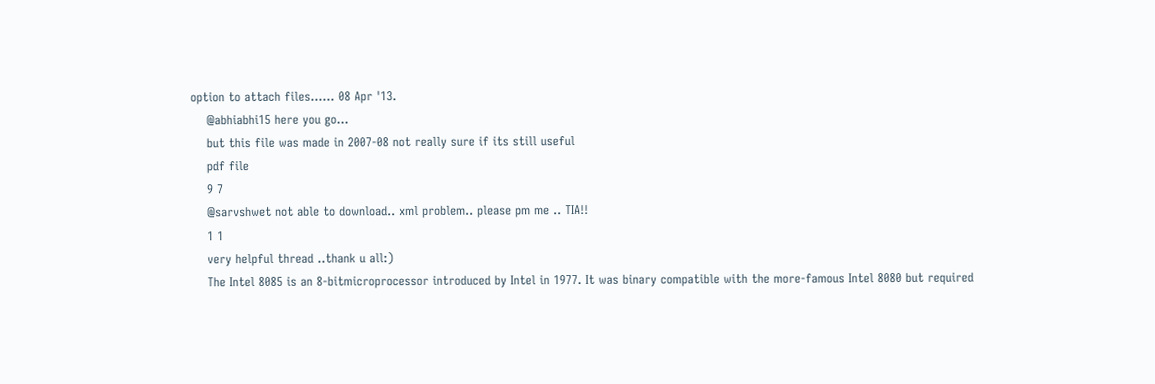option to attach files...... 08 Apr '13.
    @abhiabhi15 here you go...
    but this file was made in 2007-08 not really sure if its still useful
    pdf file
    9 7
    @sarvshwet not able to download.. xml problem.. please pm me .. TIA!!
    1 1
    very helpful thread ..thank u all:)
    The Intel 8085 is an 8-bitmicroprocessor introduced by Intel in 1977. It was binary compatible with the more-famous Intel 8080 but required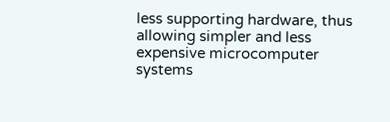less supporting hardware, thus allowing simpler and less expensive microcomputer systems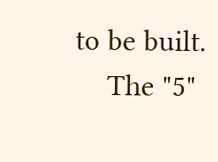to be built.
    The "5"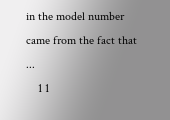in the model number came from the fact that ...
    1 1